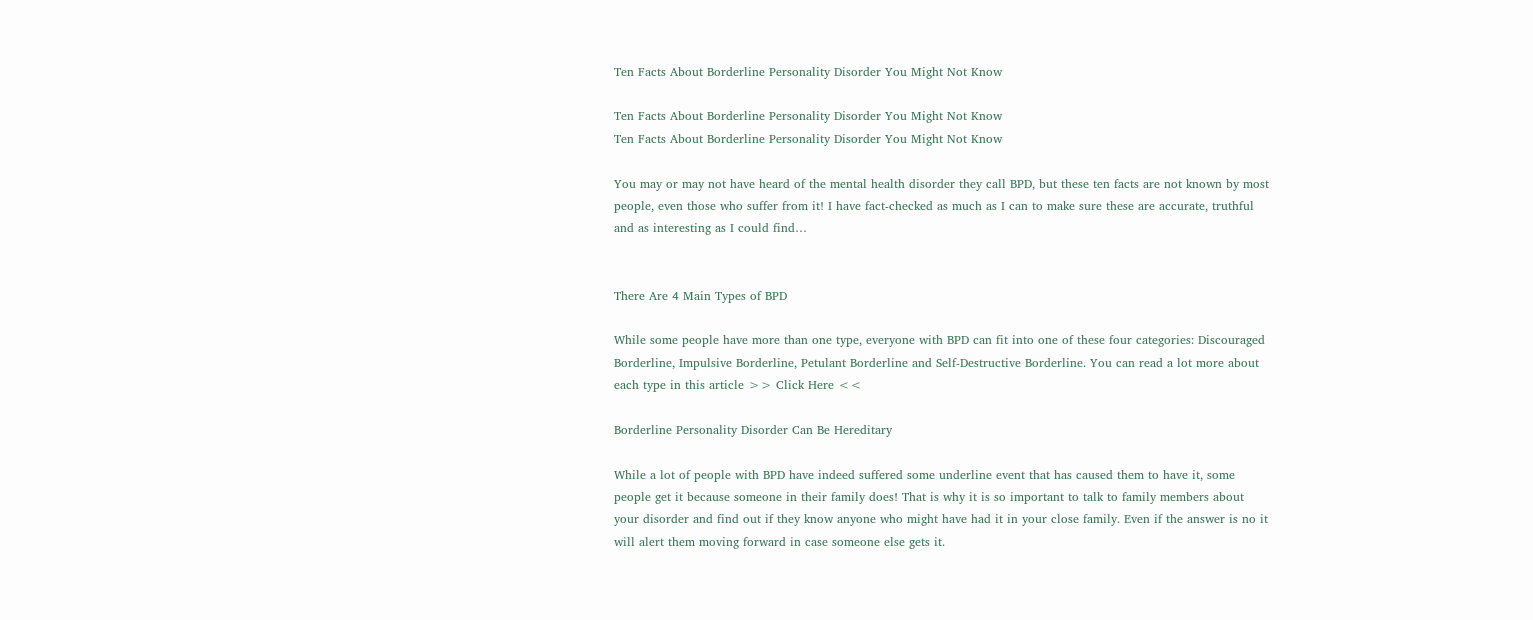Ten Facts About Borderline Personality Disorder You Might Not Know

Ten Facts About Borderline Personality Disorder You Might Not Know
Ten Facts About Borderline Personality Disorder You Might Not Know

You may or may not have heard of the mental health disorder they call BPD, but these ten facts are not known by most people, even those who suffer from it! I have fact-checked as much as I can to make sure these are accurate, truthful and as interesting as I could find…


There Are 4 Main Types of BPD

While some people have more than one type, everyone with BPD can fit into one of these four categories: Discouraged Borderline, Impulsive Borderline, Petulant Borderline and Self-Destructive Borderline. You can read a lot more about each type in this article >> Click Here <<

Borderline Personality Disorder Can Be Hereditary

While a lot of people with BPD have indeed suffered some underline event that has caused them to have it, some people get it because someone in their family does! That is why it is so important to talk to family members about your disorder and find out if they know anyone who might have had it in your close family. Even if the answer is no it will alert them moving forward in case someone else gets it.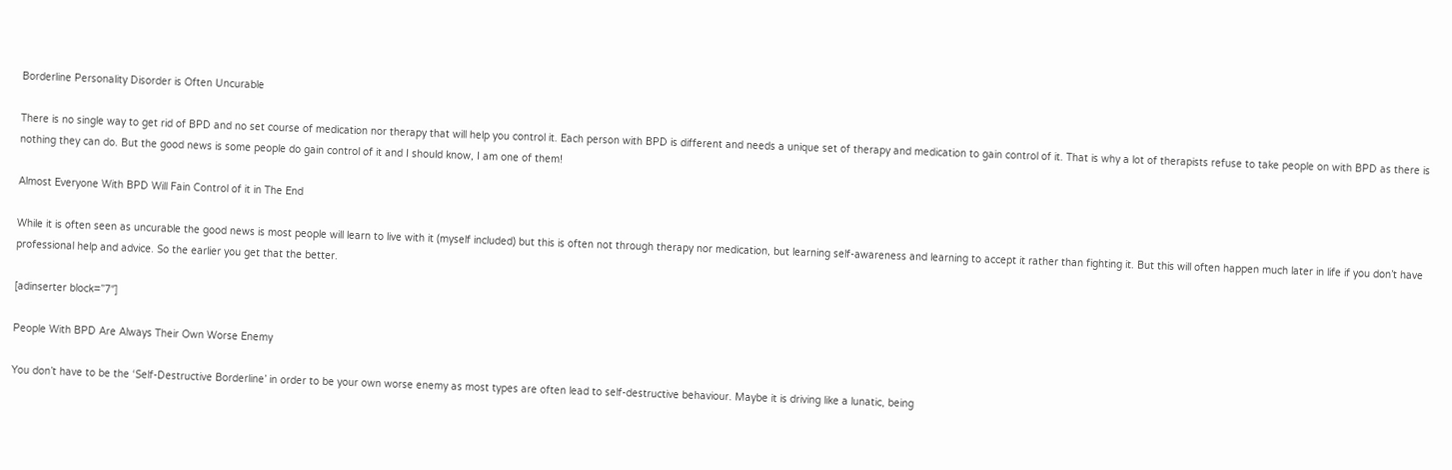Borderline Personality Disorder is Often Uncurable

There is no single way to get rid of BPD and no set course of medication nor therapy that will help you control it. Each person with BPD is different and needs a unique set of therapy and medication to gain control of it. That is why a lot of therapists refuse to take people on with BPD as there is nothing they can do. But the good news is some people do gain control of it and I should know, I am one of them!

Almost Everyone With BPD Will Fain Control of it in The End

While it is often seen as uncurable the good news is most people will learn to live with it (myself included) but this is often not through therapy nor medication, but learning self-awareness and learning to accept it rather than fighting it. But this will often happen much later in life if you don’t have professional help and advice. So the earlier you get that the better.

[adinserter block=”7″]

People With BPD Are Always Their Own Worse Enemy

You don’t have to be the ‘Self-Destructive Borderline’ in order to be your own worse enemy as most types are often lead to self-destructive behaviour. Maybe it is driving like a lunatic, being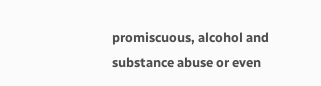promiscuous, alcohol and substance abuse or even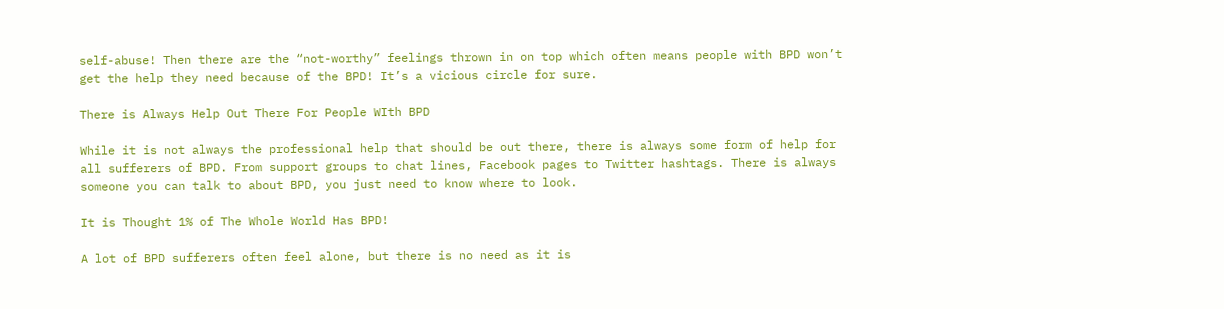self-abuse! Then there are the “not-worthy” feelings thrown in on top which often means people with BPD won’t get the help they need because of the BPD! It’s a vicious circle for sure.

There is Always Help Out There For People WIth BPD

While it is not always the professional help that should be out there, there is always some form of help for all sufferers of BPD. From support groups to chat lines, Facebook pages to Twitter hashtags. There is always someone you can talk to about BPD, you just need to know where to look.

It is Thought 1% of The Whole World Has BPD!

A lot of BPD sufferers often feel alone, but there is no need as it is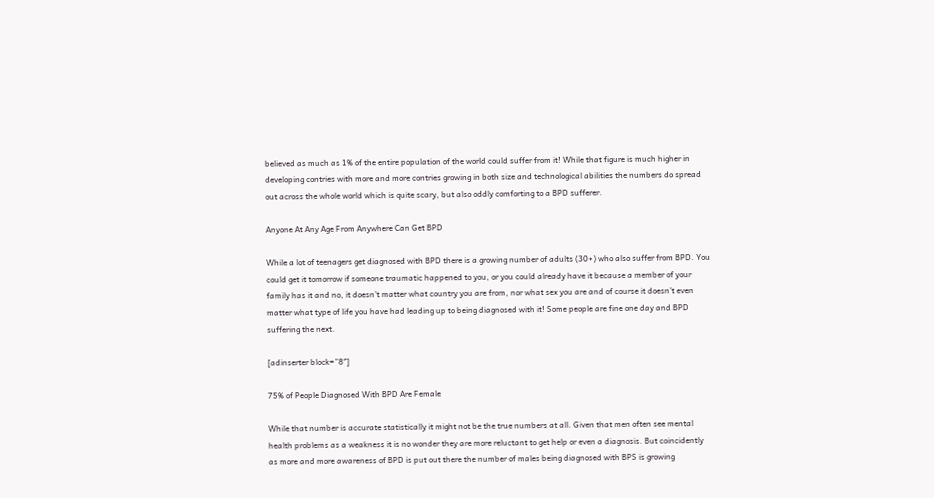believed as much as 1% of the entire population of the world could suffer from it! While that figure is much higher in developing contries with more and more contries growing in both size and technological abilities the numbers do spread out across the whole world which is quite scary, but also oddly comforting to a BPD sufferer.

Anyone At Any Age From Anywhere Can Get BPD

While a lot of teenagers get diagnosed with BPD there is a growing number of adults (30+) who also suffer from BPD. You could get it tomorrow if someone traumatic happened to you, or you could already have it because a member of your family has it and no, it doesn’t matter what country you are from, nor what sex you are and of course it doesn’t even matter what type of life you have had leading up to being diagnosed with it! Some people are fine one day and BPD suffering the next.

[adinserter block=”8″]

75% of People Diagnosed With BPD Are Female

While that number is accurate statistically it might not be the true numbers at all. Given that men often see mental health problems as a weakness it is no wonder they are more reluctant to get help or even a diagnosis. But coincidently as more and more awareness of BPD is put out there the number of males being diagnosed with BPS is growing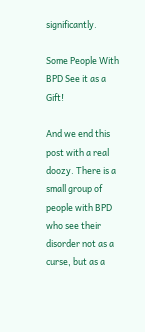significantly.

Some People With BPD See it as a Gift!

And we end this post with a real doozy. There is a small group of people with BPD who see their disorder not as a curse, but as a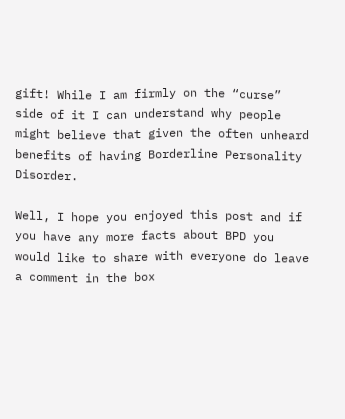gift! While I am firmly on the “curse” side of it I can understand why people might believe that given the often unheard benefits of having Borderline Personality Disorder.

Well, I hope you enjoyed this post and if you have any more facts about BPD you would like to share with everyone do leave a comment in the box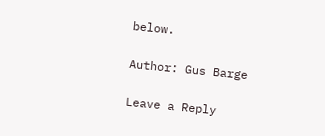below.

Author: Gus Barge

Leave a Reply